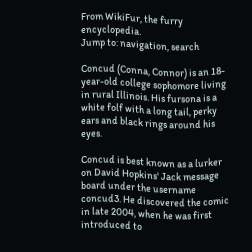From WikiFur, the furry encyclopedia.
Jump to: navigation, search

Concud (Conna, Connor) is an 18-year-old college sophomore living in rural Illinois. His fursona is a white folf with a long tail, perky ears and black rings around his eyes.

Concud is best known as a lurker on David Hopkins' Jack message board under the username concud3. He discovered the comic in late 2004, when he was first introduced to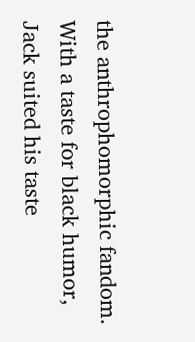the anthrophomorphic fandom. With a taste for black humor, Jack suited his taste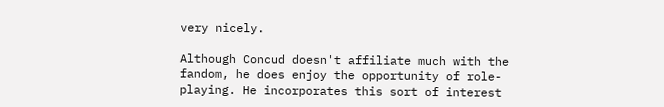very nicely.

Although Concud doesn't affiliate much with the fandom, he does enjoy the opportunity of role-playing. He incorporates this sort of interest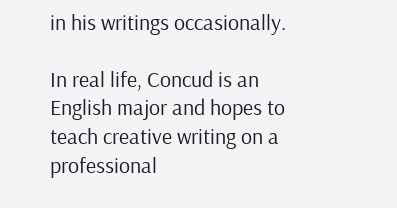in his writings occasionally.

In real life, Concud is an English major and hopes to teach creative writing on a professional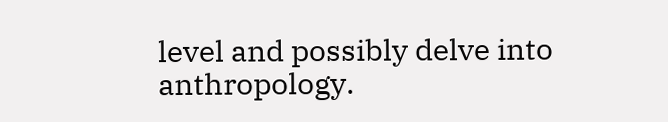level and possibly delve into anthropology.